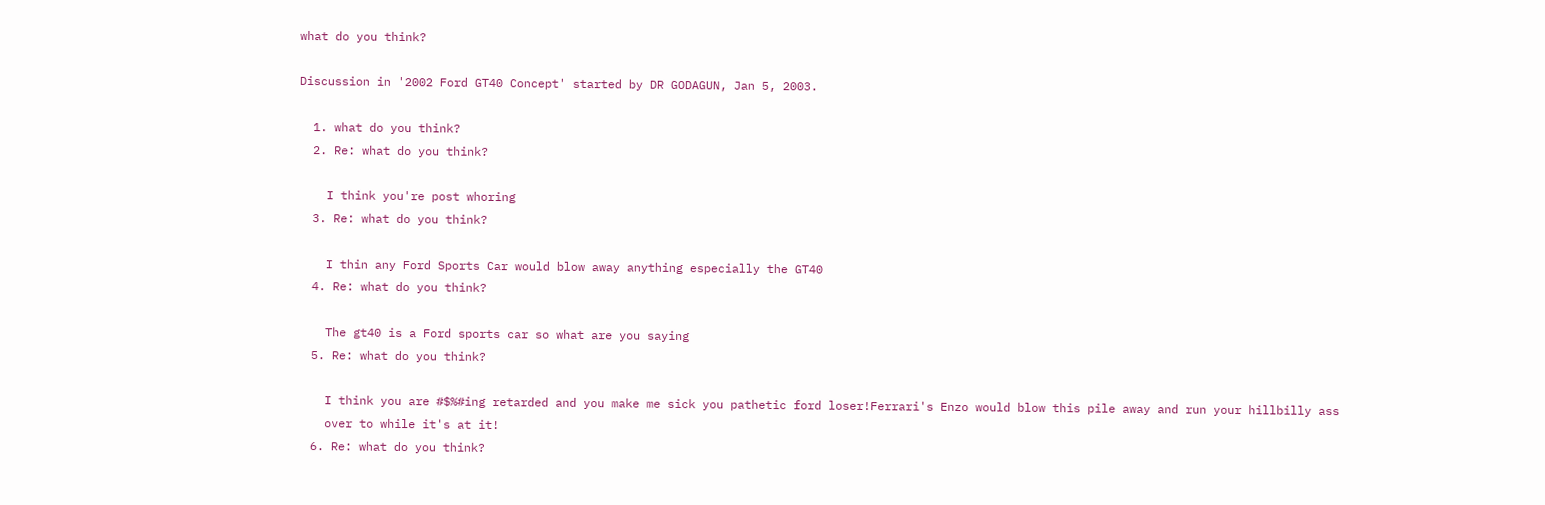what do you think?

Discussion in '2002 Ford GT40 Concept' started by DR GODAGUN, Jan 5, 2003.

  1. what do you think?
  2. Re: what do you think?

    I think you're post whoring
  3. Re: what do you think?

    I thin any Ford Sports Car would blow away anything especially the GT40
  4. Re: what do you think?

    The gt40 is a Ford sports car so what are you saying
  5. Re: what do you think?

    I think you are #$%#ing retarded and you make me sick you pathetic ford loser!Ferrari's Enzo would blow this pile away and run your hillbilly ass
    over to while it's at it!
  6. Re: what do you think?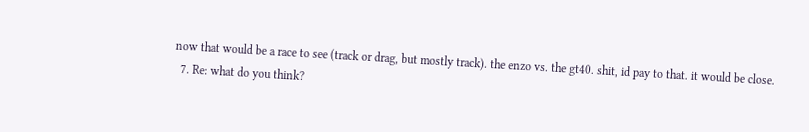now that would be a race to see (track or drag, but mostly track). the enzo vs. the gt40. shit, id pay to that. it would be close.
  7. Re: what do you think?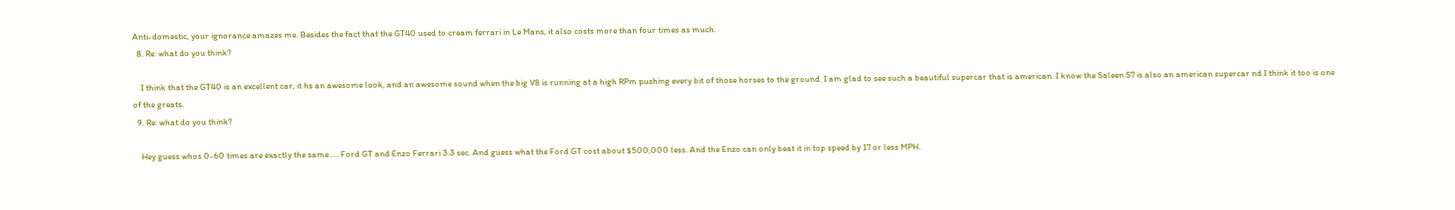Anti-domestic, your ignorance amazes me. Besides the fact that the GT40 used to cream ferrari in Le Mans, it also costs more than four times as much.
  8. Re: what do you think?

    I think that the GT40 is an excellent car, it hs an awesome look, and an awesome sound when the big V8 is running at a high RPm pushing every bit of those horses to the ground. I am glad to see such a beautiful supercar that is american. I know the Saleen S7 is also an american supercar nd I think it too is one of the greats.
  9. Re: what do you think?

    Hey guess whos 0-60 times are exactly the same..... Ford GT and Enzo Ferrari 3.3 sec. And guess what the Ford GT cost about $500,000 less. And the Enzo can only beat it in top speed by 17 or less MPH.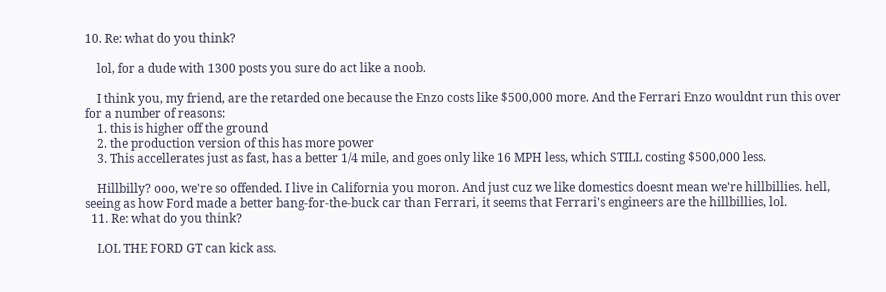10. Re: what do you think?

    lol, for a dude with 1300 posts you sure do act like a noob.

    I think you, my friend, are the retarded one because the Enzo costs like $500,000 more. And the Ferrari Enzo wouldnt run this over for a number of reasons:
    1. this is higher off the ground
    2. the production version of this has more power
    3. This accellerates just as fast, has a better 1/4 mile, and goes only like 16 MPH less, which STILL costing $500,000 less.

    Hillbilly? ooo, we're so offended. I live in California you moron. And just cuz we like domestics doesnt mean we're hillbillies. hell, seeing as how Ford made a better bang-for-the-buck car than Ferrari, it seems that Ferrari's engineers are the hillbillies, lol.
  11. Re: what do you think?

    LOL THE FORD GT can kick ass.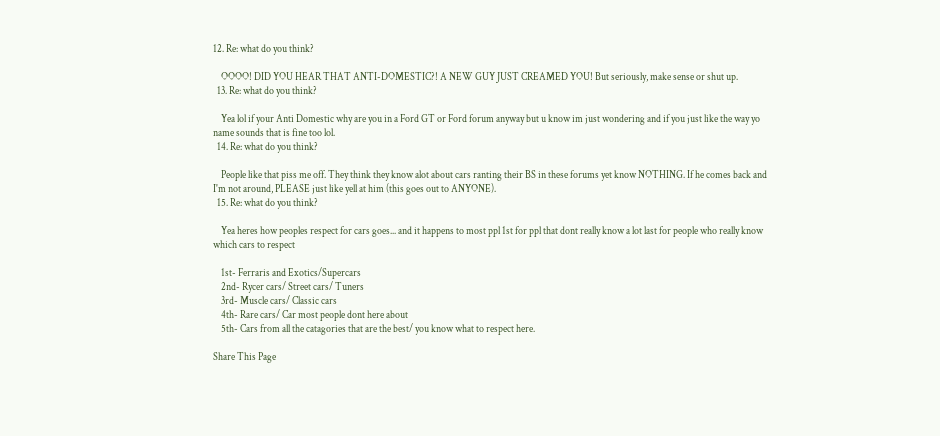12. Re: what do you think?

    OOOO! DID YOU HEAR THAT ANTI-DOMESTIC?! A NEW GUY JUST CREAMED YOU! But seriously, make sense or shut up.
  13. Re: what do you think?

    Yea lol if your Anti Domestic why are you in a Ford GT or Ford forum anyway but u know im just wondering and if you just like the way yo name sounds that is fine too lol.
  14. Re: what do you think?

    People like that piss me off. They think they know alot about cars ranting their BS in these forums yet know NOTHING. If he comes back and I'm not around, PLEASE just like yell at him (this goes out to ANYONE).
  15. Re: what do you think?

    Yea heres how peoples respect for cars goes... and it happens to most ppl 1st for ppl that dont really know a lot last for people who really know which cars to respect

    1st- Ferraris and Exotics/Supercars
    2nd- Rycer cars/ Street cars/ Tuners
    3rd- Muscle cars/ Classic cars
    4th- Rare cars/ Car most people dont here about
    5th- Cars from all the catagories that are the best/ you know what to respect here.

Share This Page